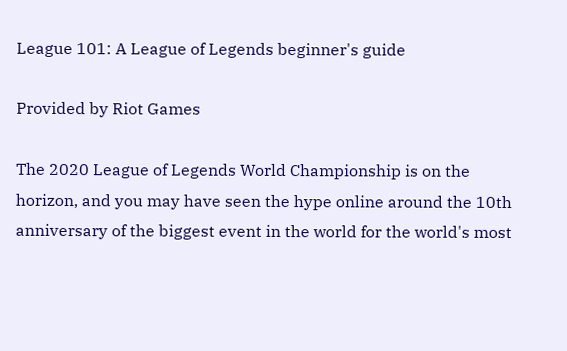League 101: A League of Legends beginner's guide

Provided by Riot Games

The 2020 League of Legends World Championship is on the horizon, and you may have seen the hype online around the 10th anniversary of the biggest event in the world for the world's most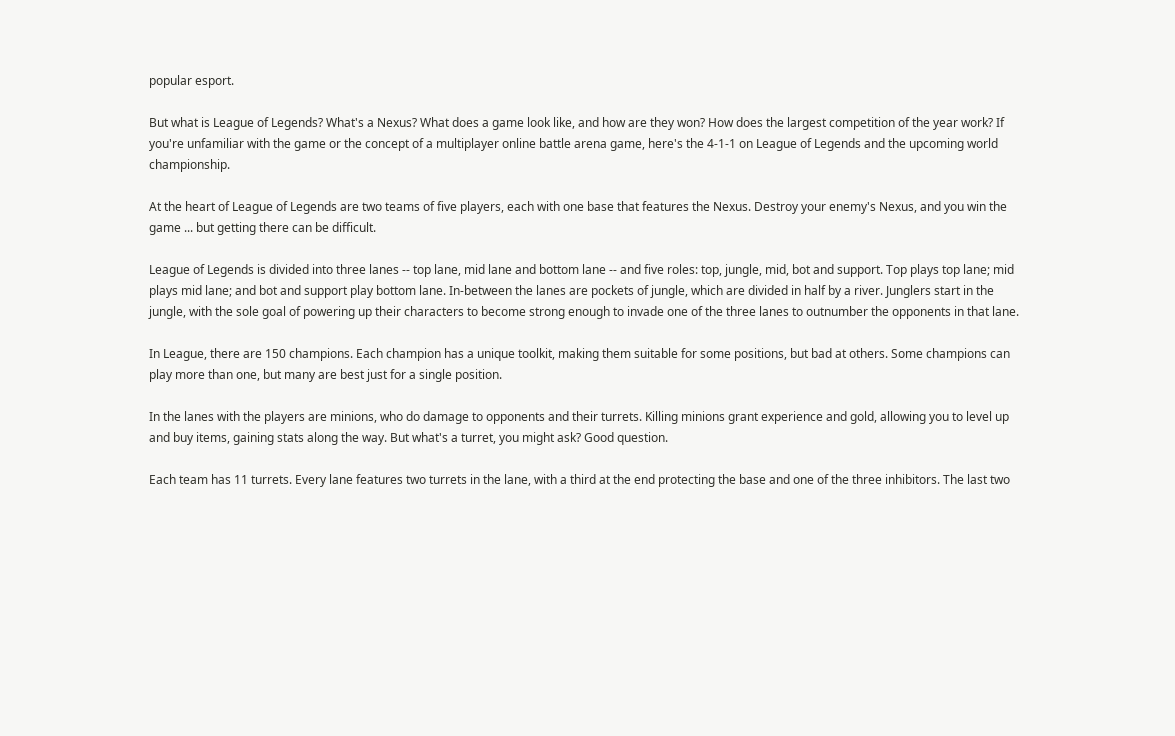popular esport.

But what is League of Legends? What's a Nexus? What does a game look like, and how are they won? How does the largest competition of the year work? If you're unfamiliar with the game or the concept of a multiplayer online battle arena game, here's the 4-1-1 on League of Legends and the upcoming world championship.

At the heart of League of Legends are two teams of five players, each with one base that features the Nexus. Destroy your enemy's Nexus, and you win the game ... but getting there can be difficult.

League of Legends is divided into three lanes -- top lane, mid lane and bottom lane -- and five roles: top, jungle, mid, bot and support. Top plays top lane; mid plays mid lane; and bot and support play bottom lane. In-between the lanes are pockets of jungle, which are divided in half by a river. Junglers start in the jungle, with the sole goal of powering up their characters to become strong enough to invade one of the three lanes to outnumber the opponents in that lane.

In League, there are 150 champions. Each champion has a unique toolkit, making them suitable for some positions, but bad at others. Some champions can play more than one, but many are best just for a single position.

In the lanes with the players are minions, who do damage to opponents and their turrets. Killing minions grant experience and gold, allowing you to level up and buy items, gaining stats along the way. But what's a turret, you might ask? Good question.

Each team has 11 turrets. Every lane features two turrets in the lane, with a third at the end protecting the base and one of the three inhibitors. The last two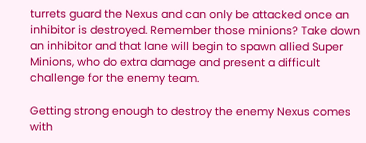turrets guard the Nexus and can only be attacked once an inhibitor is destroyed. Remember those minions? Take down an inhibitor and that lane will begin to spawn allied Super Minions, who do extra damage and present a difficult challenge for the enemy team.

Getting strong enough to destroy the enemy Nexus comes with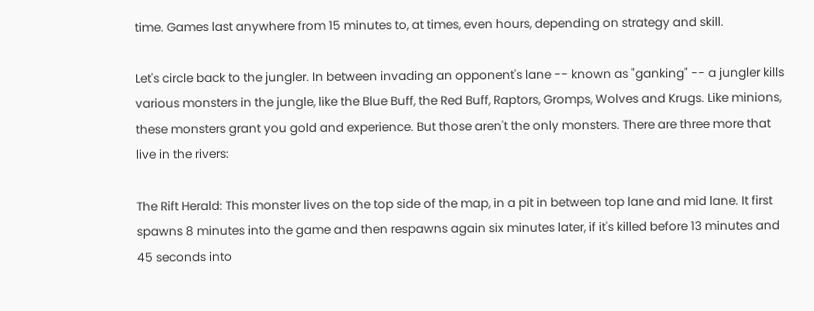time. Games last anywhere from 15 minutes to, at times, even hours, depending on strategy and skill.

Let's circle back to the jungler. In between invading an opponent's lane -- known as "ganking" -- a jungler kills various monsters in the jungle, like the Blue Buff, the Red Buff, Raptors, Gromps, Wolves and Krugs. Like minions, these monsters grant you gold and experience. But those aren't the only monsters. There are three more that live in the rivers:

The Rift Herald: This monster lives on the top side of the map, in a pit in between top lane and mid lane. It first spawns 8 minutes into the game and then respawns again six minutes later, if it's killed before 13 minutes and 45 seconds into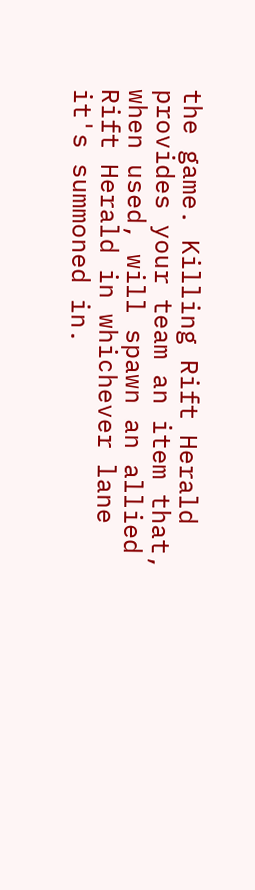the game. Killing Rift Herald provides your team an item that, when used, will spawn an allied Rift Herald in whichever lane it's summoned in.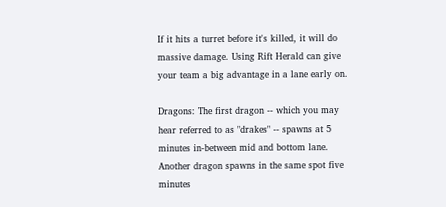If it hits a turret before it's killed, it will do massive damage. Using Rift Herald can give your team a big advantage in a lane early on.

Dragons: The first dragon -- which you may hear referred to as "drakes" -- spawns at 5 minutes in-between mid and bottom lane. Another dragon spawns in the same spot five minutes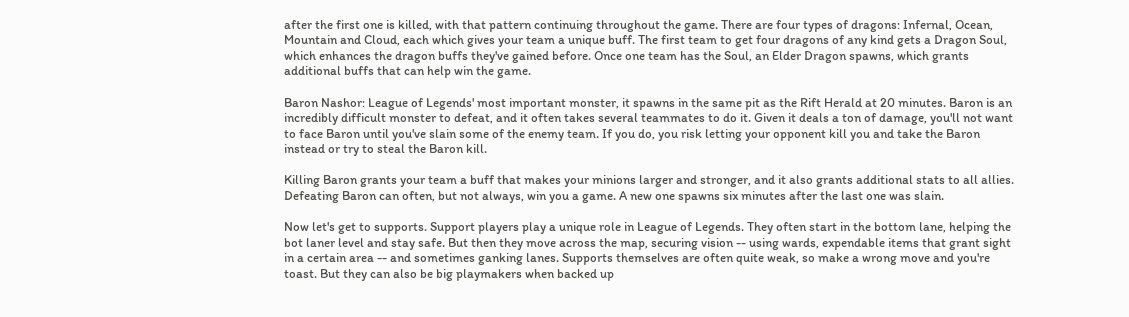after the first one is killed, with that pattern continuing throughout the game. There are four types of dragons: Infernal, Ocean, Mountain and Cloud, each which gives your team a unique buff. The first team to get four dragons of any kind gets a Dragon Soul, which enhances the dragon buffs they've gained before. Once one team has the Soul, an Elder Dragon spawns, which grants additional buffs that can help win the game.

Baron Nashor: League of Legends' most important monster, it spawns in the same pit as the Rift Herald at 20 minutes. Baron is an incredibly difficult monster to defeat, and it often takes several teammates to do it. Given it deals a ton of damage, you'll not want to face Baron until you've slain some of the enemy team. If you do, you risk letting your opponent kill you and take the Baron instead or try to steal the Baron kill.

Killing Baron grants your team a buff that makes your minions larger and stronger, and it also grants additional stats to all allies. Defeating Baron can often, but not always, win you a game. A new one spawns six minutes after the last one was slain.

Now let's get to supports. Support players play a unique role in League of Legends. They often start in the bottom lane, helping the bot laner level and stay safe. But then they move across the map, securing vision -- using wards, expendable items that grant sight in a certain area -- and sometimes ganking lanes. Supports themselves are often quite weak, so make a wrong move and you're toast. But they can also be big playmakers when backed up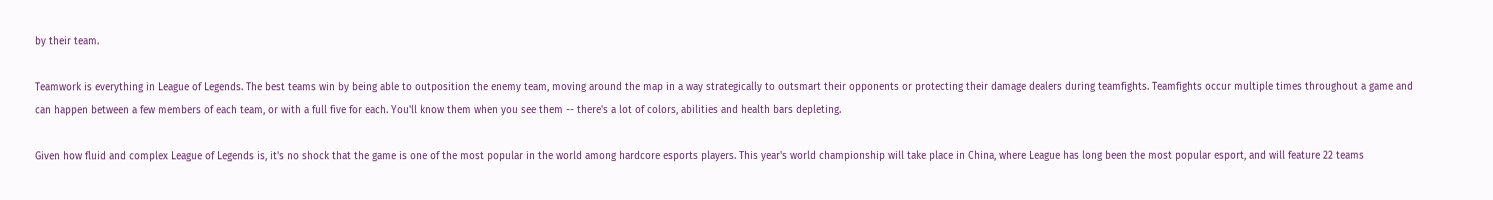by their team.

Teamwork is everything in League of Legends. The best teams win by being able to outposition the enemy team, moving around the map in a way strategically to outsmart their opponents or protecting their damage dealers during teamfights. Teamfights occur multiple times throughout a game and can happen between a few members of each team, or with a full five for each. You'll know them when you see them -- there's a lot of colors, abilities and health bars depleting.

Given how fluid and complex League of Legends is, it's no shock that the game is one of the most popular in the world among hardcore esports players. This year's world championship will take place in China, where League has long been the most popular esport, and will feature 22 teams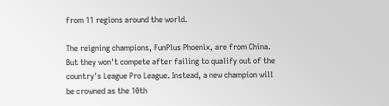from 11 regions around the world.

The reigning champions, FunPlus Phoenix, are from China. But they won't compete after failing to qualify out of the country's League Pro League. Instead, a new champion will be crowned as the 10th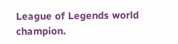League of Legends world champion.